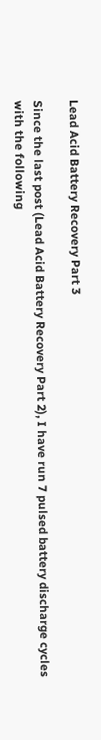Lead Acid Battery Recovery Part 3

Since the last post (Lead Acid Battery Recovery Part 2), I have run 7 pulsed battery discharge cycles with the following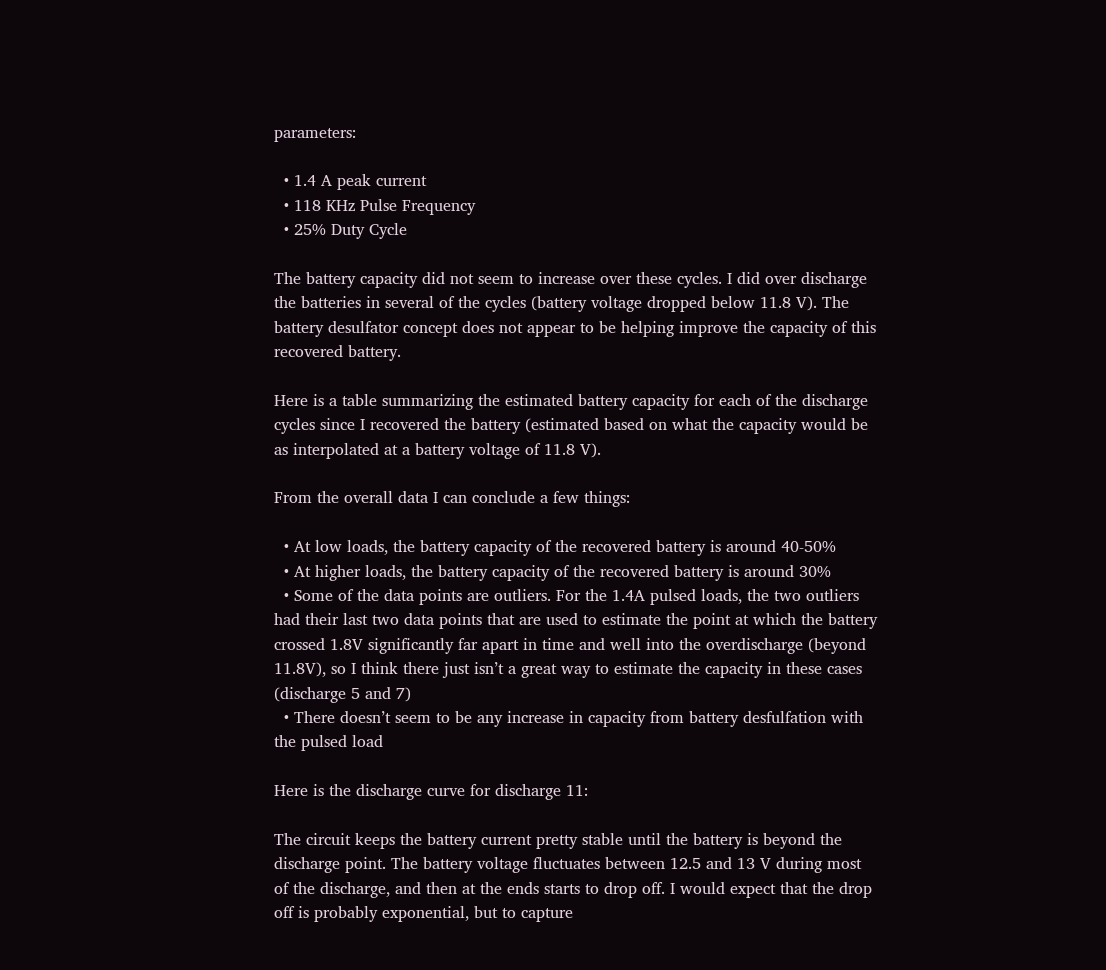parameters:

  • 1.4 A peak current
  • 118 KHz Pulse Frequency
  • 25% Duty Cycle

The battery capacity did not seem to increase over these cycles. I did over discharge the batteries in several of the cycles (battery voltage dropped below 11.8 V). The battery desulfator concept does not appear to be helping improve the capacity of this recovered battery.

Here is a table summarizing the estimated battery capacity for each of the discharge cycles since I recovered the battery (estimated based on what the capacity would be as interpolated at a battery voltage of 11.8 V).

From the overall data I can conclude a few things:

  • At low loads, the battery capacity of the recovered battery is around 40-50%
  • At higher loads, the battery capacity of the recovered battery is around 30%
  • Some of the data points are outliers. For the 1.4A pulsed loads, the two outliers had their last two data points that are used to estimate the point at which the battery crossed 1.8V significantly far apart in time and well into the overdischarge (beyond 11.8V), so I think there just isn’t a great way to estimate the capacity in these cases (discharge 5 and 7)
  • There doesn’t seem to be any increase in capacity from battery desfulfation with the pulsed load

Here is the discharge curve for discharge 11:

The circuit keeps the battery current pretty stable until the battery is beyond the discharge point. The battery voltage fluctuates between 12.5 and 13 V during most of the discharge, and then at the ends starts to drop off. I would expect that the drop off is probably exponential, but to capture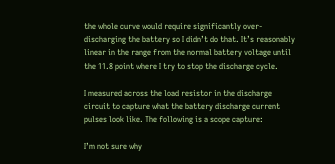the whole curve would require significantly over-discharging the battery so I didn’t do that. It’s reasonably linear in the range from the normal battery voltage until the 11.8 point where I try to stop the discharge cycle.

I measured across the load resistor in the discharge circuit to capture what the battery discharge current pulses look like. The following is a scope capture:

I’m not sure why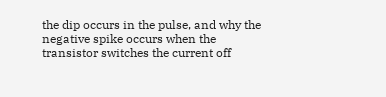the dip occurs in the pulse, and why the negative spike occurs when the transistor switches the current off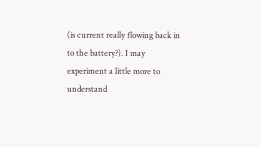(is current really flowing back in to the battery?). I may experiment a little more to understand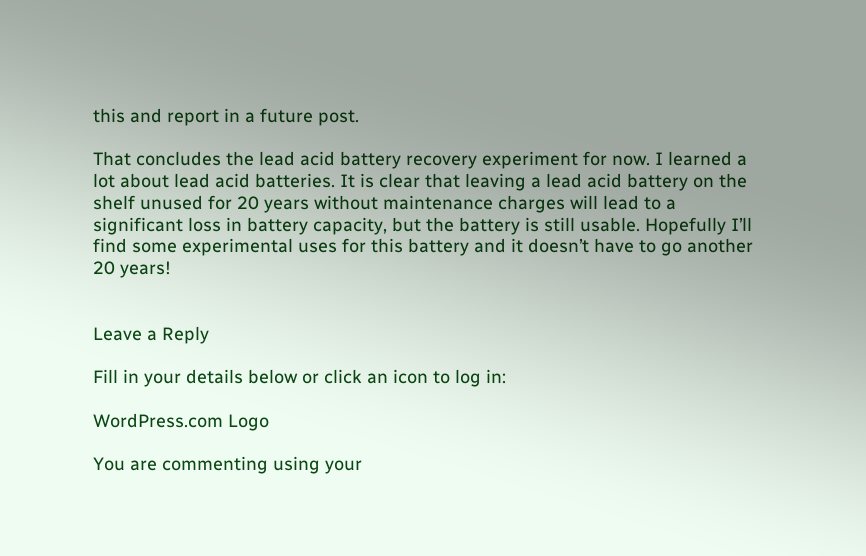this and report in a future post.

That concludes the lead acid battery recovery experiment for now. I learned a lot about lead acid batteries. It is clear that leaving a lead acid battery on the shelf unused for 20 years without maintenance charges will lead to a significant loss in battery capacity, but the battery is still usable. Hopefully I’ll find some experimental uses for this battery and it doesn’t have to go another 20 years!


Leave a Reply

Fill in your details below or click an icon to log in:

WordPress.com Logo

You are commenting using your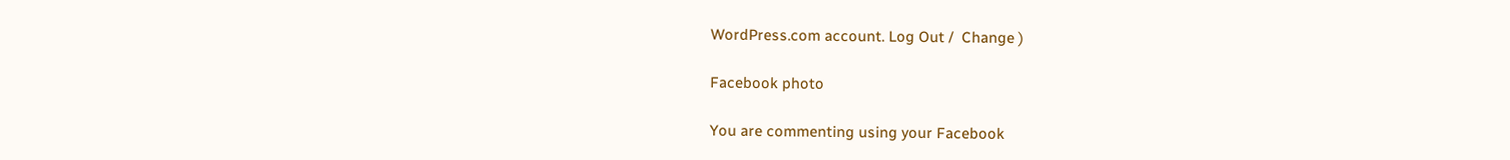WordPress.com account. Log Out /  Change )

Facebook photo

You are commenting using your Facebook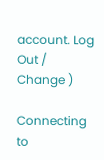account. Log Out /  Change )

Connecting to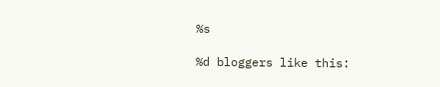%s

%d bloggers like this: